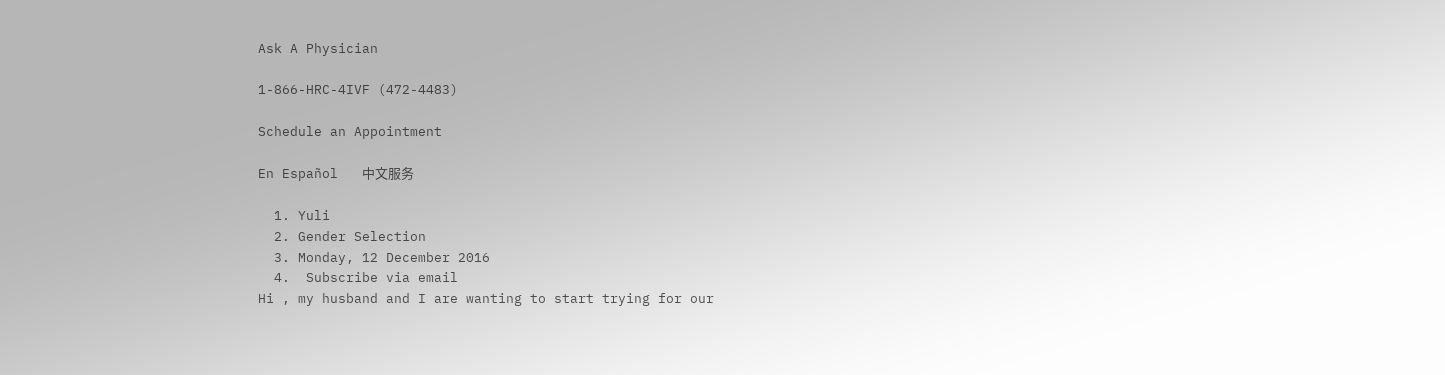Ask A Physician

1-866-HRC-4IVF (472-4483)

Schedule an Appointment

En Español   中文服务

  1. Yuli
  2. Gender Selection
  3. Monday, 12 December 2016
  4.  Subscribe via email
Hi , my husband and I are wanting to start trying for our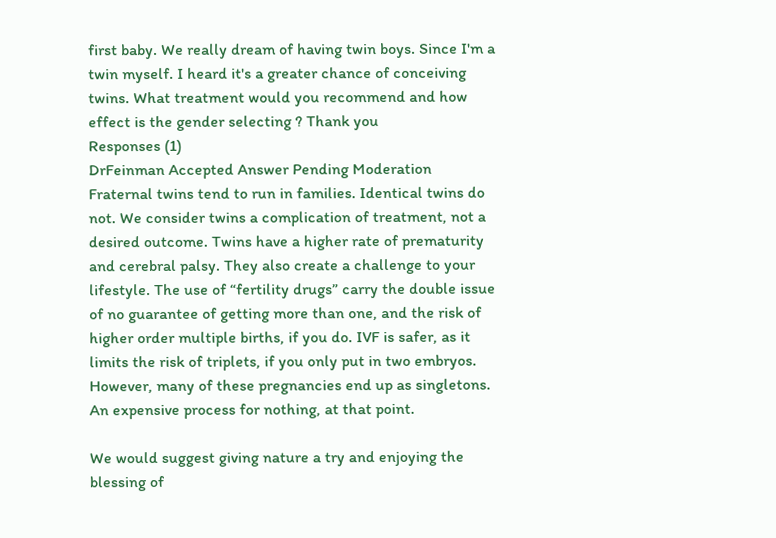first baby. We really dream of having twin boys. Since I'm a twin myself. I heard it's a greater chance of conceiving twins. What treatment would you recommend and how effect is the gender selecting ? Thank you
Responses (1)
DrFeinman Accepted Answer Pending Moderation
Fraternal twins tend to run in families. Identical twins do not. We consider twins a complication of treatment, not a desired outcome. Twins have a higher rate of prematurity and cerebral palsy. They also create a challenge to your lifestyle. The use of “fertility drugs” carry the double issue of no guarantee of getting more than one, and the risk of higher order multiple births, if you do. IVF is safer, as it limits the risk of triplets, if you only put in two embryos. However, many of these pregnancies end up as singletons. An expensive process for nothing, at that point.

We would suggest giving nature a try and enjoying the blessing of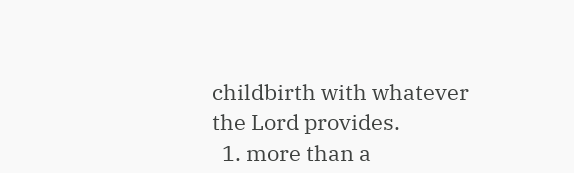childbirth with whatever the Lord provides.
  1. more than a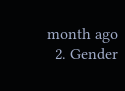month ago
  2. Gender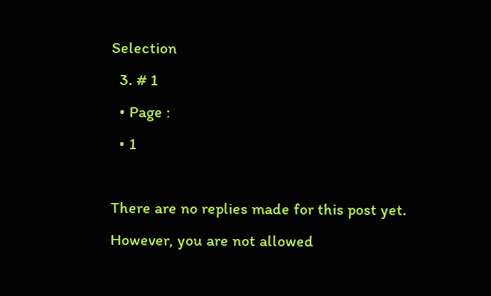Selection
  3. # 1
  • Page :
  • 1

There are no replies made for this post yet.
However, you are not allowed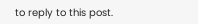to reply to this post.